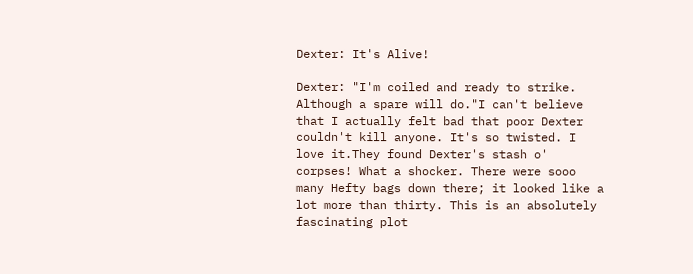Dexter: It's Alive!

Dexter: "I'm coiled and ready to strike. Although a spare will do."I can't believe that I actually felt bad that poor Dexter couldn't kill anyone. It's so twisted. I love it.They found Dexter's stash o' corpses! What a shocker. There were sooo many Hefty bags down there; it looked like a lot more than thirty. This is an absolutely fascinating plot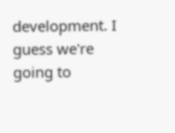development. I guess we're going to